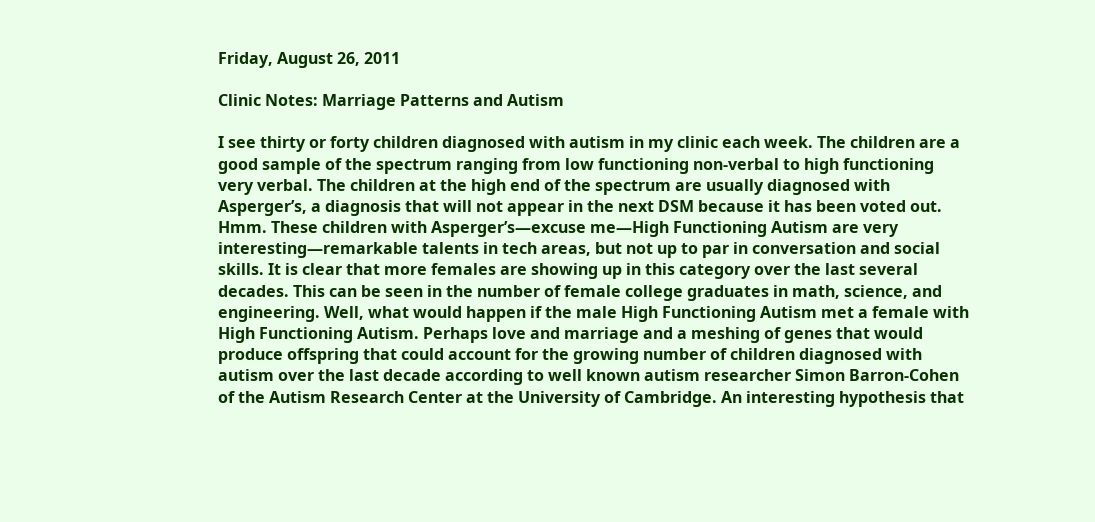Friday, August 26, 2011

Clinic Notes: Marriage Patterns and Autism

I see thirty or forty children diagnosed with autism in my clinic each week. The children are a good sample of the spectrum ranging from low functioning non-verbal to high functioning very verbal. The children at the high end of the spectrum are usually diagnosed with Asperger’s, a diagnosis that will not appear in the next DSM because it has been voted out. Hmm. These children with Asperger’s—excuse me—High Functioning Autism are very interesting—remarkable talents in tech areas, but not up to par in conversation and social skills. It is clear that more females are showing up in this category over the last several decades. This can be seen in the number of female college graduates in math, science, and engineering. Well, what would happen if the male High Functioning Autism met a female with High Functioning Autism. Perhaps love and marriage and a meshing of genes that would produce offspring that could account for the growing number of children diagnosed with autism over the last decade according to well known autism researcher Simon Barron-Cohen of the Autism Research Center at the University of Cambridge. An interesting hypothesis that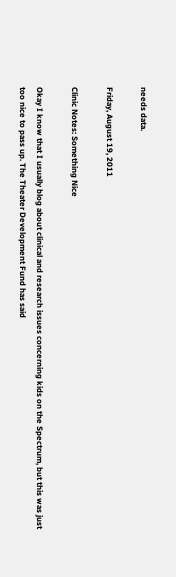needs data.

Friday, August 19, 2011

Clinic Notes: Something Nice

Okay I know that I usually blog about clinical and research issues concerning kids on the Spectrum, but this was just too nice to pass up. The Theater Development Fund has said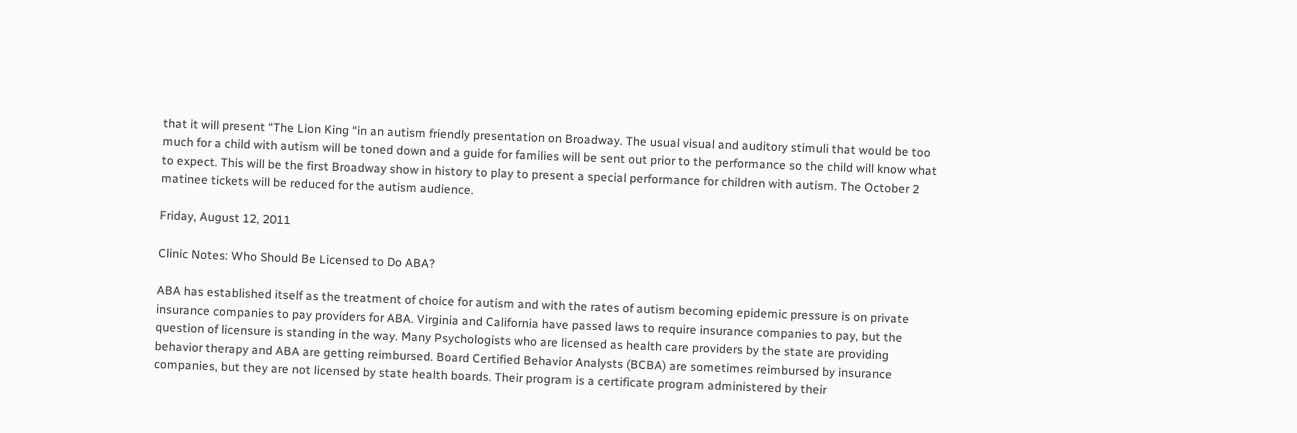that it will present “The Lion King “in an autism friendly presentation on Broadway. The usual visual and auditory stimuli that would be too much for a child with autism will be toned down and a guide for families will be sent out prior to the performance so the child will know what to expect. This will be the first Broadway show in history to play to present a special performance for children with autism. The October 2 matinee tickets will be reduced for the autism audience.

Friday, August 12, 2011

Clinic Notes: Who Should Be Licensed to Do ABA?

ABA has established itself as the treatment of choice for autism and with the rates of autism becoming epidemic pressure is on private insurance companies to pay providers for ABA. Virginia and California have passed laws to require insurance companies to pay, but the question of licensure is standing in the way. Many Psychologists who are licensed as health care providers by the state are providing behavior therapy and ABA are getting reimbursed. Board Certified Behavior Analysts (BCBA) are sometimes reimbursed by insurance companies, but they are not licensed by state health boards. Their program is a certificate program administered by their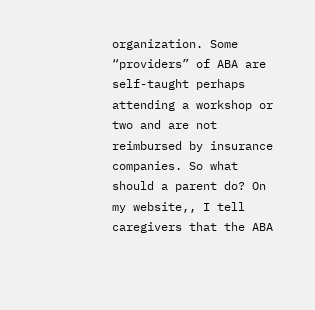organization. Some “providers” of ABA are self-taught perhaps attending a workshop or two and are not reimbursed by insurance companies. So what should a parent do? On my website,, I tell caregivers that the ABA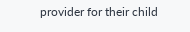provider for their child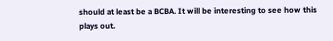should at least be a BCBA. It will be interesting to see how this plays out.